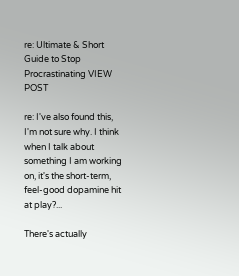re: Ultimate & Short Guide to Stop Procrastinating VIEW POST

re: I've also found this, I'm not sure why. I think when I talk about something I am working on, it's the short-term, feel-good dopamine hit at play?...

There's actually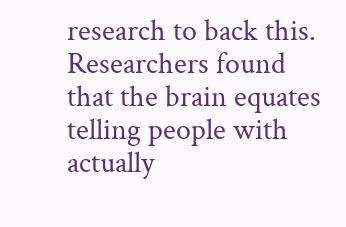research to back this. Researchers found that the brain equates telling people with actually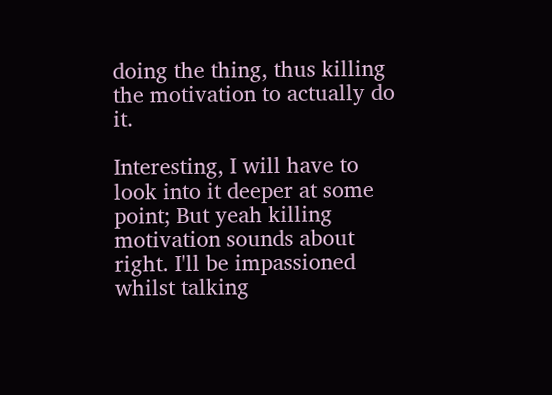doing the thing, thus killing the motivation to actually do it.

Interesting, I will have to look into it deeper at some point; But yeah killing motivation sounds about right. I'll be impassioned whilst talking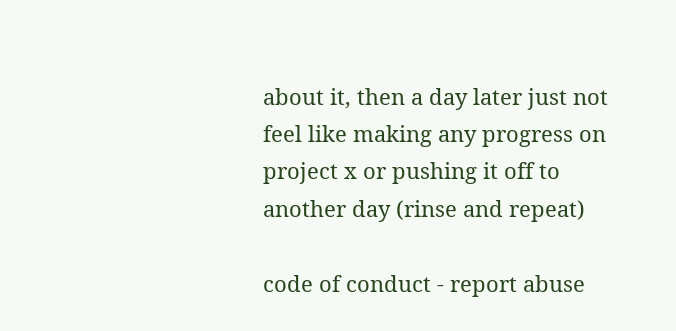about it, then a day later just not feel like making any progress on project x or pushing it off to another day (rinse and repeat)

code of conduct - report abuse